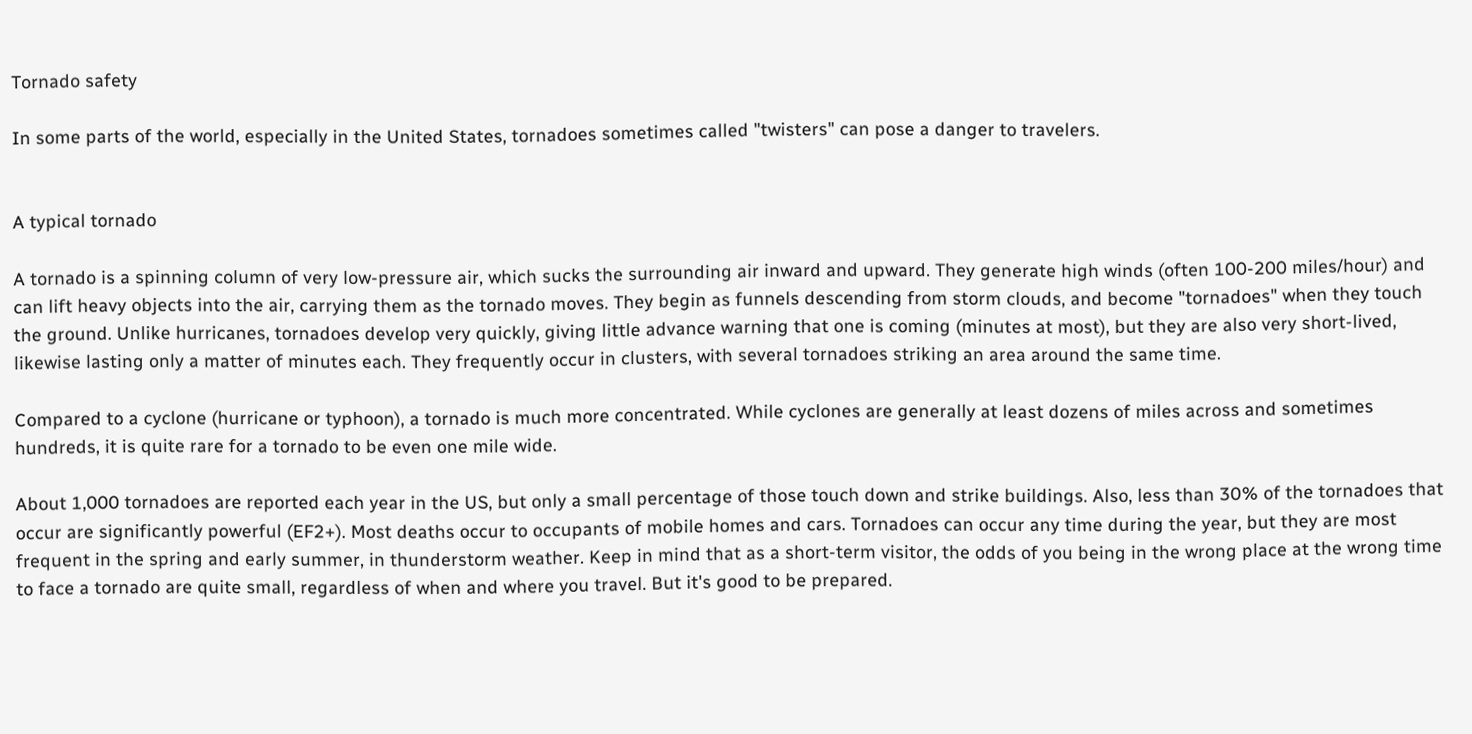Tornado safety

In some parts of the world, especially in the United States, tornadoes sometimes called "twisters" can pose a danger to travelers.


A typical tornado

A tornado is a spinning column of very low-pressure air, which sucks the surrounding air inward and upward. They generate high winds (often 100-200 miles/hour) and can lift heavy objects into the air, carrying them as the tornado moves. They begin as funnels descending from storm clouds, and become "tornadoes" when they touch the ground. Unlike hurricanes, tornadoes develop very quickly, giving little advance warning that one is coming (minutes at most), but they are also very short-lived, likewise lasting only a matter of minutes each. They frequently occur in clusters, with several tornadoes striking an area around the same time.

Compared to a cyclone (hurricane or typhoon), a tornado is much more concentrated. While cyclones are generally at least dozens of miles across and sometimes hundreds, it is quite rare for a tornado to be even one mile wide.

About 1,000 tornadoes are reported each year in the US, but only a small percentage of those touch down and strike buildings. Also, less than 30% of the tornadoes that occur are significantly powerful (EF2+). Most deaths occur to occupants of mobile homes and cars. Tornadoes can occur any time during the year, but they are most frequent in the spring and early summer, in thunderstorm weather. Keep in mind that as a short-term visitor, the odds of you being in the wrong place at the wrong time to face a tornado are quite small, regardless of when and where you travel. But it's good to be prepared.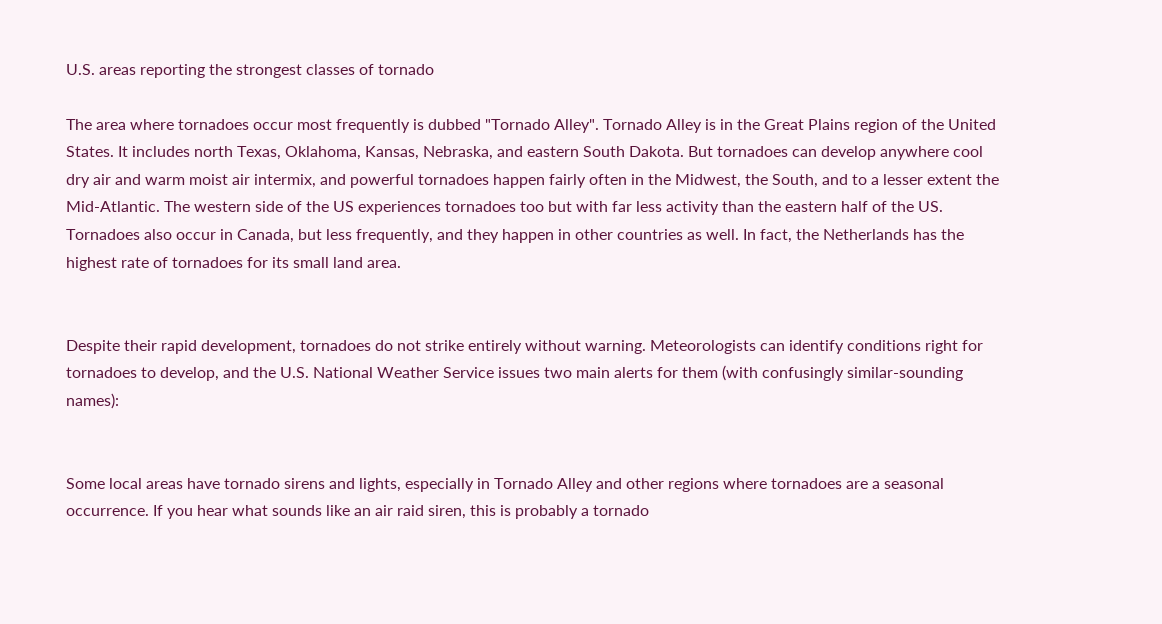U.S. areas reporting the strongest classes of tornado

The area where tornadoes occur most frequently is dubbed "Tornado Alley". Tornado Alley is in the Great Plains region of the United States. It includes north Texas, Oklahoma, Kansas, Nebraska, and eastern South Dakota. But tornadoes can develop anywhere cool dry air and warm moist air intermix, and powerful tornadoes happen fairly often in the Midwest, the South, and to a lesser extent the Mid-Atlantic. The western side of the US experiences tornadoes too but with far less activity than the eastern half of the US. Tornadoes also occur in Canada, but less frequently, and they happen in other countries as well. In fact, the Netherlands has the highest rate of tornadoes for its small land area.


Despite their rapid development, tornadoes do not strike entirely without warning. Meteorologists can identify conditions right for tornadoes to develop, and the U.S. National Weather Service issues two main alerts for them (with confusingly similar-sounding names):


Some local areas have tornado sirens and lights, especially in Tornado Alley and other regions where tornadoes are a seasonal occurrence. If you hear what sounds like an air raid siren, this is probably a tornado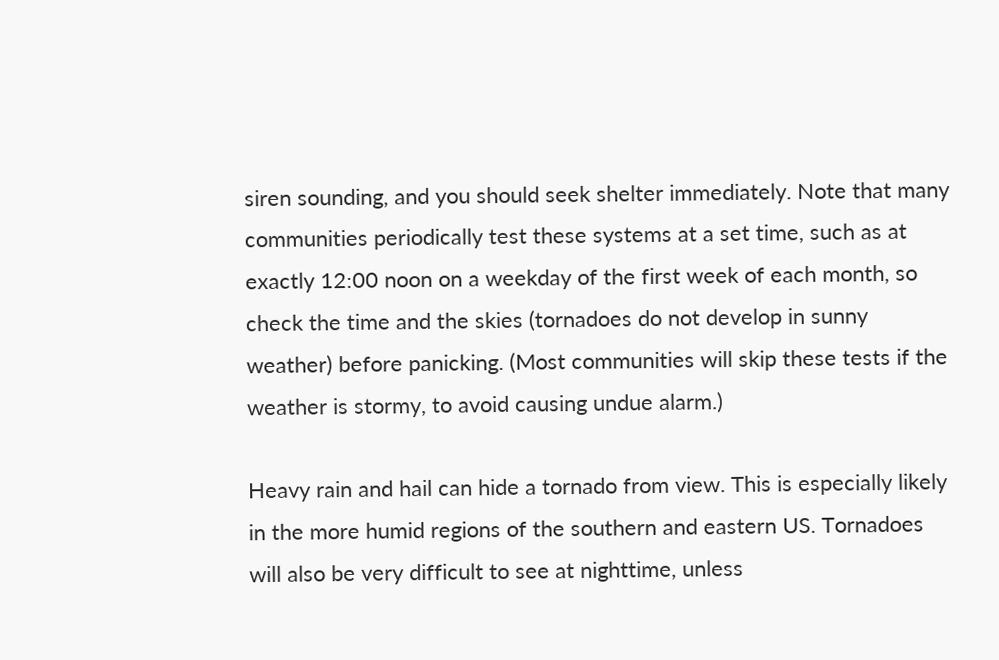siren sounding, and you should seek shelter immediately. Note that many communities periodically test these systems at a set time, such as at exactly 12:00 noon on a weekday of the first week of each month, so check the time and the skies (tornadoes do not develop in sunny weather) before panicking. (Most communities will skip these tests if the weather is stormy, to avoid causing undue alarm.)

Heavy rain and hail can hide a tornado from view. This is especially likely in the more humid regions of the southern and eastern US. Tornadoes will also be very difficult to see at nighttime, unless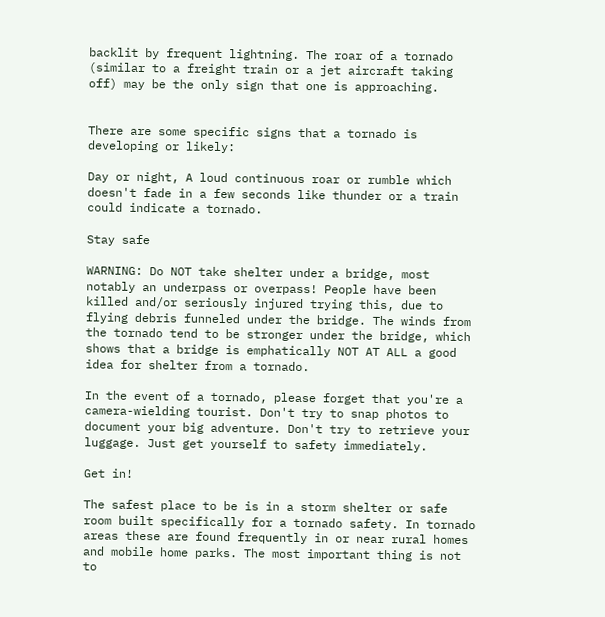backlit by frequent lightning. The roar of a tornado (similar to a freight train or a jet aircraft taking off) may be the only sign that one is approaching.


There are some specific signs that a tornado is developing or likely:

Day or night, A loud continuous roar or rumble which doesn't fade in a few seconds like thunder or a train could indicate a tornado.

Stay safe

WARNING: Do NOT take shelter under a bridge, most notably an underpass or overpass! People have been killed and/or seriously injured trying this, due to flying debris funneled under the bridge. The winds from the tornado tend to be stronger under the bridge, which shows that a bridge is emphatically NOT AT ALL a good idea for shelter from a tornado.

In the event of a tornado, please forget that you're a camera-wielding tourist. Don't try to snap photos to document your big adventure. Don't try to retrieve your luggage. Just get yourself to safety immediately.

Get in!

The safest place to be is in a storm shelter or safe room built specifically for a tornado safety. In tornado areas these are found frequently in or near rural homes and mobile home parks. The most important thing is not to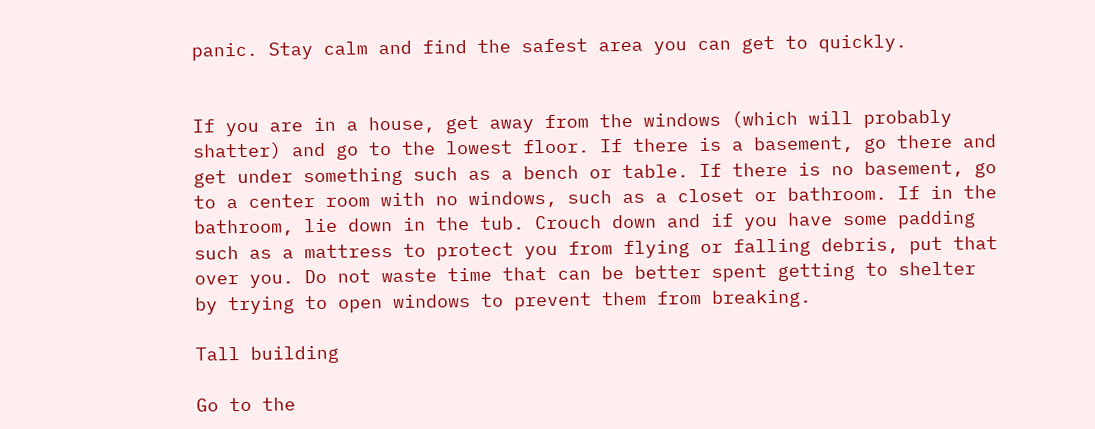panic. Stay calm and find the safest area you can get to quickly.


If you are in a house, get away from the windows (which will probably shatter) and go to the lowest floor. If there is a basement, go there and get under something such as a bench or table. If there is no basement, go to a center room with no windows, such as a closet or bathroom. If in the bathroom, lie down in the tub. Crouch down and if you have some padding such as a mattress to protect you from flying or falling debris, put that over you. Do not waste time that can be better spent getting to shelter by trying to open windows to prevent them from breaking.

Tall building

Go to the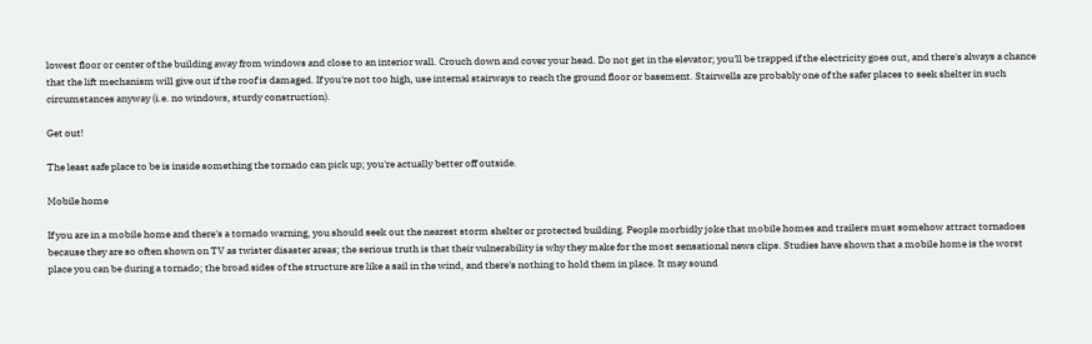lowest floor or center of the building away from windows and close to an interior wall. Crouch down and cover your head. Do not get in the elevator; you'll be trapped if the electricity goes out, and there's always a chance that the lift mechanism will give out if the roof is damaged. If you're not too high, use internal stairways to reach the ground floor or basement. Stairwells are probably one of the safer places to seek shelter in such circumstances anyway (i.e. no windows, sturdy construction).

Get out!

The least safe place to be is inside something the tornado can pick up; you're actually better off outside.

Mobile home

If you are in a mobile home and there's a tornado warning, you should seek out the nearest storm shelter or protected building. People morbidly joke that mobile homes and trailers must somehow attract tornadoes because they are so often shown on TV as twister disaster areas; the serious truth is that their vulnerability is why they make for the most sensational news clips. Studies have shown that a mobile home is the worst place you can be during a tornado; the broad sides of the structure are like a sail in the wind, and there's nothing to hold them in place. It may sound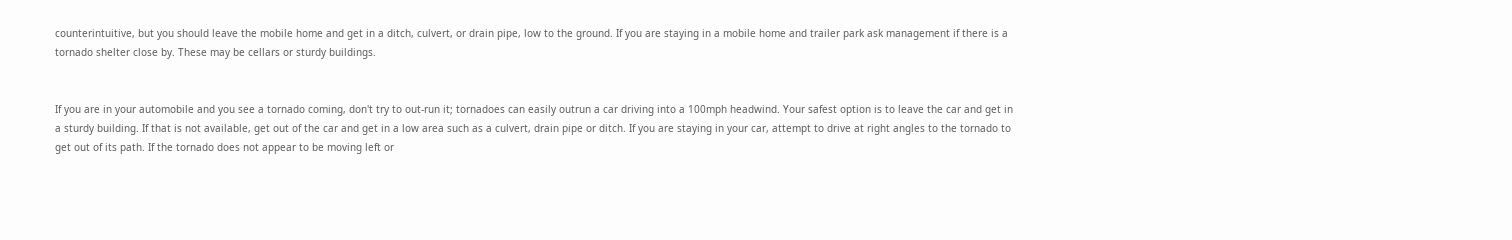counterintuitive, but you should leave the mobile home and get in a ditch, culvert, or drain pipe, low to the ground. If you are staying in a mobile home and trailer park ask management if there is a tornado shelter close by. These may be cellars or sturdy buildings.


If you are in your automobile and you see a tornado coming, don't try to out-run it; tornadoes can easily outrun a car driving into a 100mph headwind. Your safest option is to leave the car and get in a sturdy building. If that is not available, get out of the car and get in a low area such as a culvert, drain pipe or ditch. If you are staying in your car, attempt to drive at right angles to the tornado to get out of its path. If the tornado does not appear to be moving left or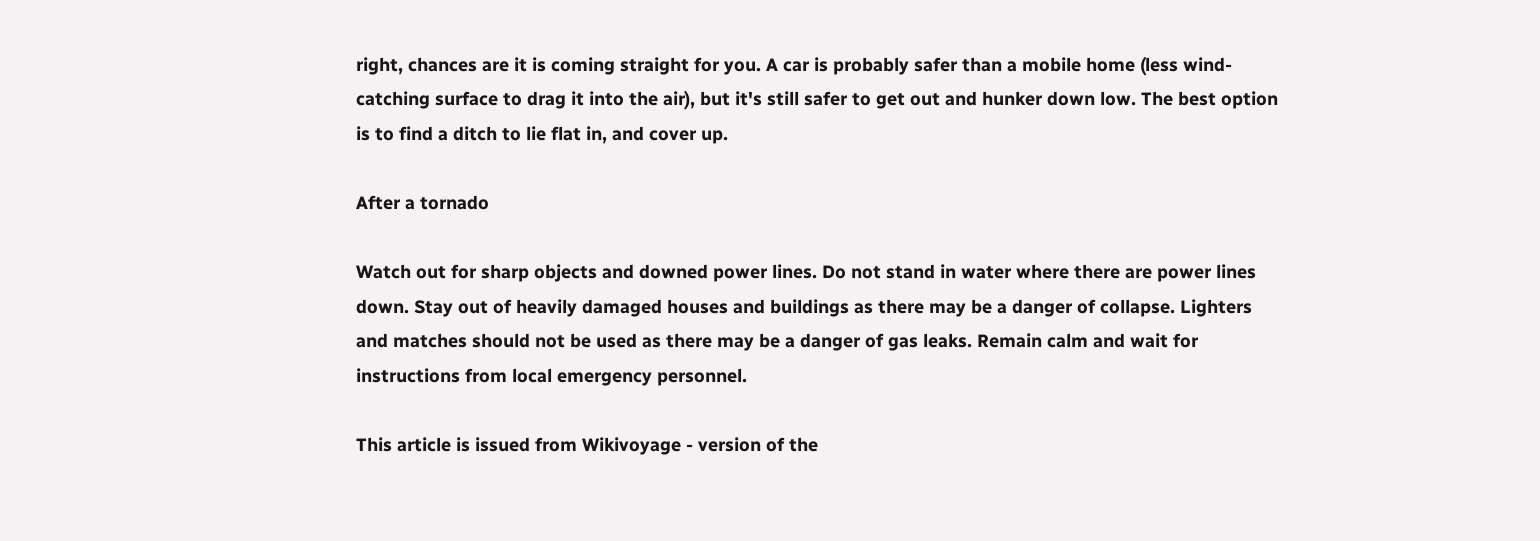right, chances are it is coming straight for you. A car is probably safer than a mobile home (less wind-catching surface to drag it into the air), but it's still safer to get out and hunker down low. The best option is to find a ditch to lie flat in, and cover up.

After a tornado

Watch out for sharp objects and downed power lines. Do not stand in water where there are power lines down. Stay out of heavily damaged houses and buildings as there may be a danger of collapse. Lighters and matches should not be used as there may be a danger of gas leaks. Remain calm and wait for instructions from local emergency personnel.

This article is issued from Wikivoyage - version of the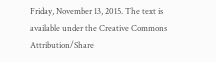Friday, November 13, 2015. The text is available under the Creative Commons Attribution/Share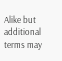Alike but additional terms may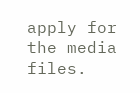apply for the media files.